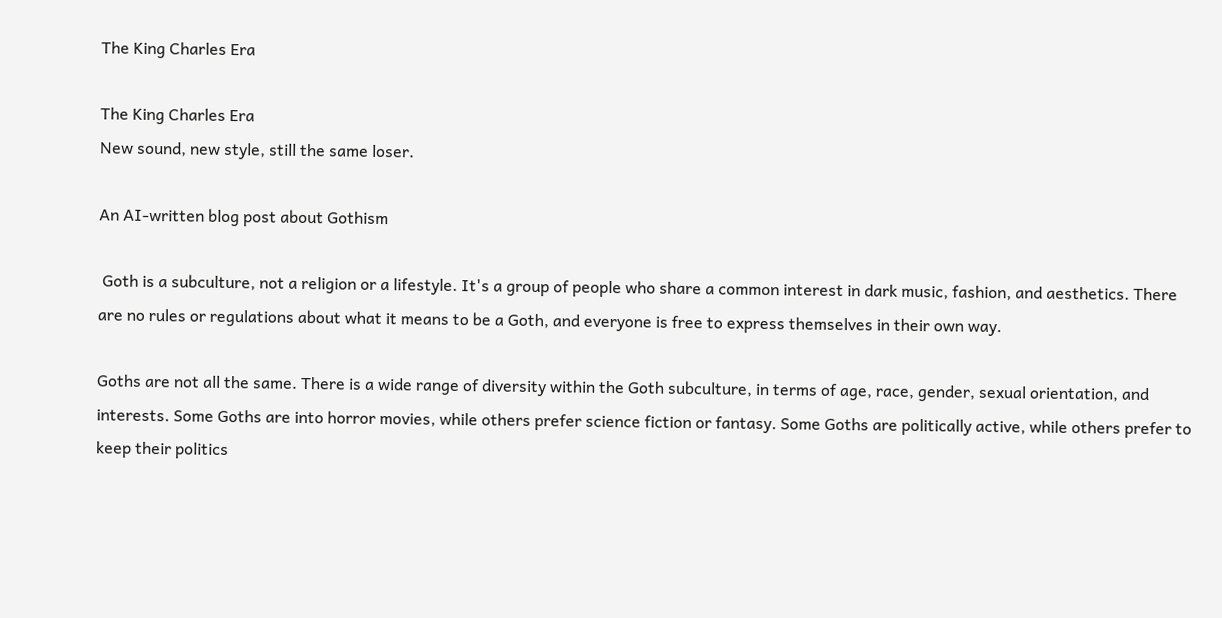The King Charles Era

The King Charles Era
New sound, new style, still the same loser.

An AI-written blog post about Gothism

 Goth is a subculture, not a religion or a lifestyle. It's a group of people who share a common interest in dark music, fashion, and aesthetics. There are no rules or regulations about what it means to be a Goth, and everyone is free to express themselves in their own way.

Goths are not all the same. There is a wide range of diversity within the Goth subculture, in terms of age, race, gender, sexual orientation, and interests. Some Goths are into horror movies, while others prefer science fiction or fantasy. Some Goths are politically active, while others prefer to keep their politics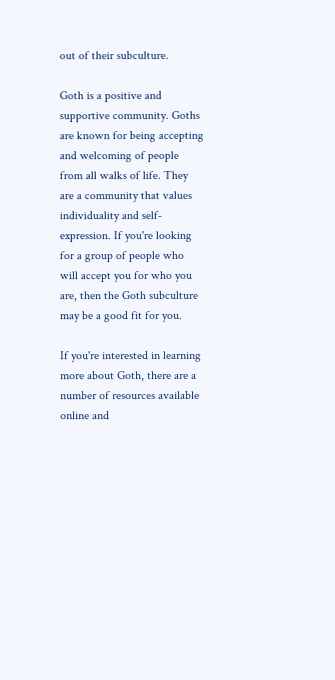out of their subculture.

Goth is a positive and supportive community. Goths are known for being accepting and welcoming of people from all walks of life. They are a community that values individuality and self-expression. If you're looking for a group of people who will accept you for who you are, then the Goth subculture may be a good fit for you.

If you're interested in learning more about Goth, there are a number of resources available online and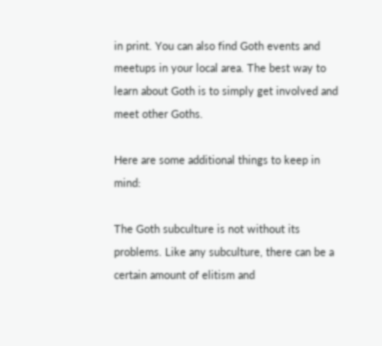in print. You can also find Goth events and meetups in your local area. The best way to learn about Goth is to simply get involved and meet other Goths.

Here are some additional things to keep in mind:

The Goth subculture is not without its problems. Like any subculture, there can be a certain amount of elitism and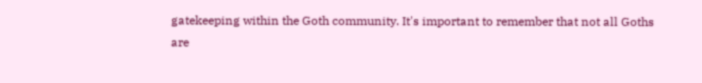gatekeeping within the Goth community. It's important to remember that not all Goths are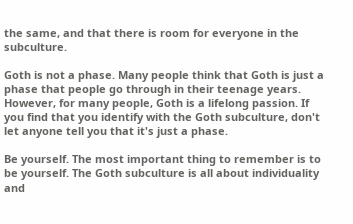the same, and that there is room for everyone in the subculture.

Goth is not a phase. Many people think that Goth is just a phase that people go through in their teenage years. However, for many people, Goth is a lifelong passion. If you find that you identify with the Goth subculture, don't let anyone tell you that it's just a phase.

Be yourself. The most important thing to remember is to be yourself. The Goth subculture is all about individuality and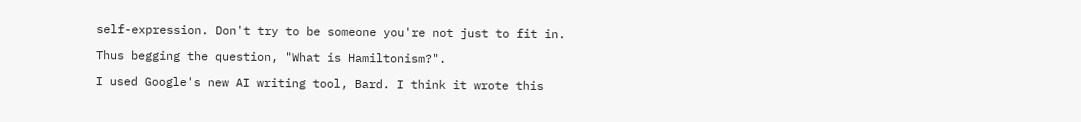self-expression. Don't try to be someone you're not just to fit in.

Thus begging the question, "What is Hamiltonism?".

I used Google's new AI writing tool, Bard. I think it wrote this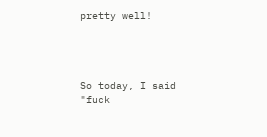pretty well!




So today, I said "fuck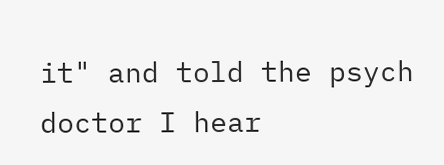it" and told the psych doctor I hear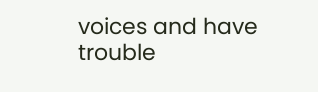voices and have trouble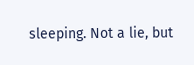sleeping. Not a lie, but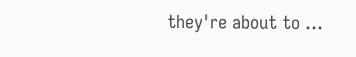they're about to ...